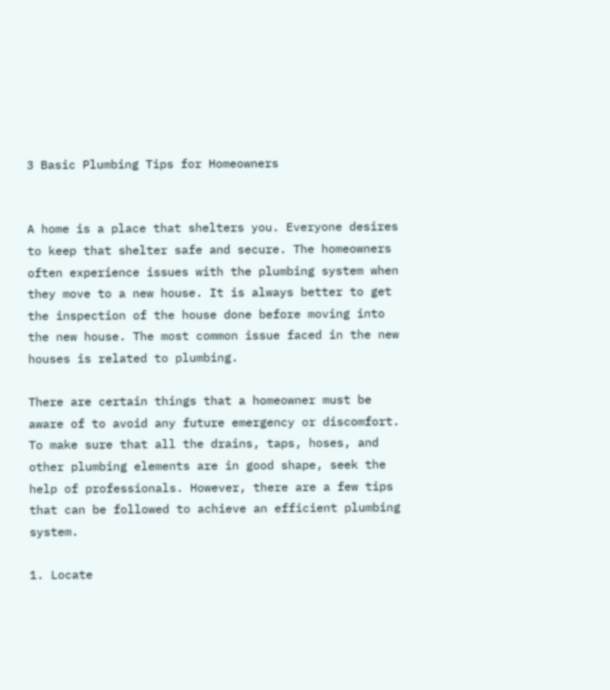3 Basic Plumbing Tips for Homeowners


A home is a place that shelters you. Everyone desires to keep that shelter safe and secure. The homeowners often experience issues with the plumbing system when they move to a new house. It is always better to get the inspection of the house done before moving into the new house. The most common issue faced in the new houses is related to plumbing.

There are certain things that a homeowner must be aware of to avoid any future emergency or discomfort. To make sure that all the drains, taps, hoses, and other plumbing elements are in good shape, seek the help of professionals. However, there are a few tips that can be followed to achieve an efficient plumbing system.

1. Locate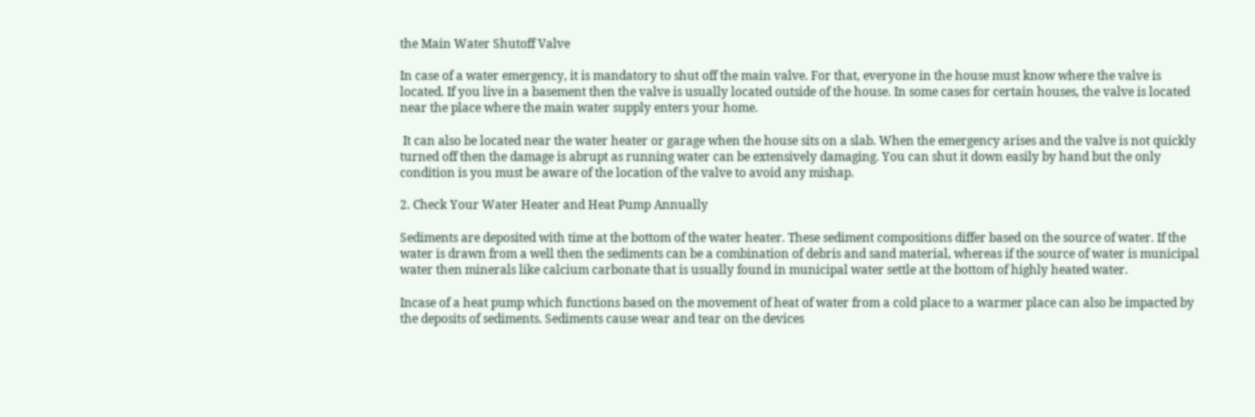the Main Water Shutoff Valve

In case of a water emergency, it is mandatory to shut off the main valve. For that, everyone in the house must know where the valve is located. If you live in a basement then the valve is usually located outside of the house. In some cases for certain houses, the valve is located near the place where the main water supply enters your home.

 It can also be located near the water heater or garage when the house sits on a slab. When the emergency arises and the valve is not quickly turned off then the damage is abrupt as running water can be extensively damaging. You can shut it down easily by hand but the only condition is you must be aware of the location of the valve to avoid any mishap.

2. Check Your Water Heater and Heat Pump Annually

Sediments are deposited with time at the bottom of the water heater. These sediment compositions differ based on the source of water. If the water is drawn from a well then the sediments can be a combination of debris and sand material, whereas if the source of water is municipal water then minerals like calcium carbonate that is usually found in municipal water settle at the bottom of highly heated water.

Incase of a heat pump which functions based on the movement of heat of water from a cold place to a warmer place can also be impacted by the deposits of sediments. Sediments cause wear and tear on the devices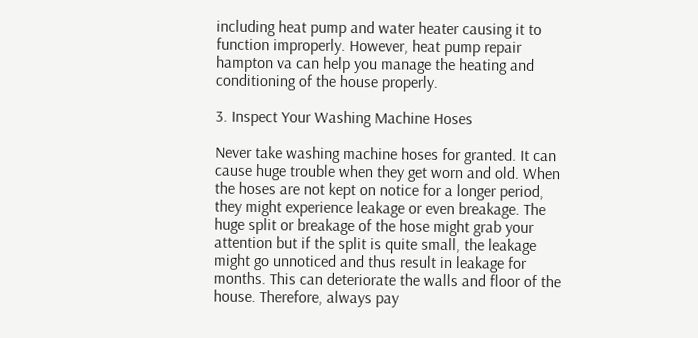including heat pump and water heater causing it to function improperly. However, heat pump repair hampton va can help you manage the heating and conditioning of the house properly.

3. Inspect Your Washing Machine Hoses

Never take washing machine hoses for granted. It can cause huge trouble when they get worn and old. When the hoses are not kept on notice for a longer period, they might experience leakage or even breakage. The huge split or breakage of the hose might grab your attention but if the split is quite small, the leakage might go unnoticed and thus result in leakage for months. This can deteriorate the walls and floor of the house. Therefore, always pay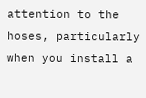attention to the hoses, particularly when you install a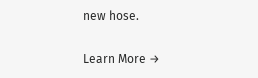new hose.


Learn More →